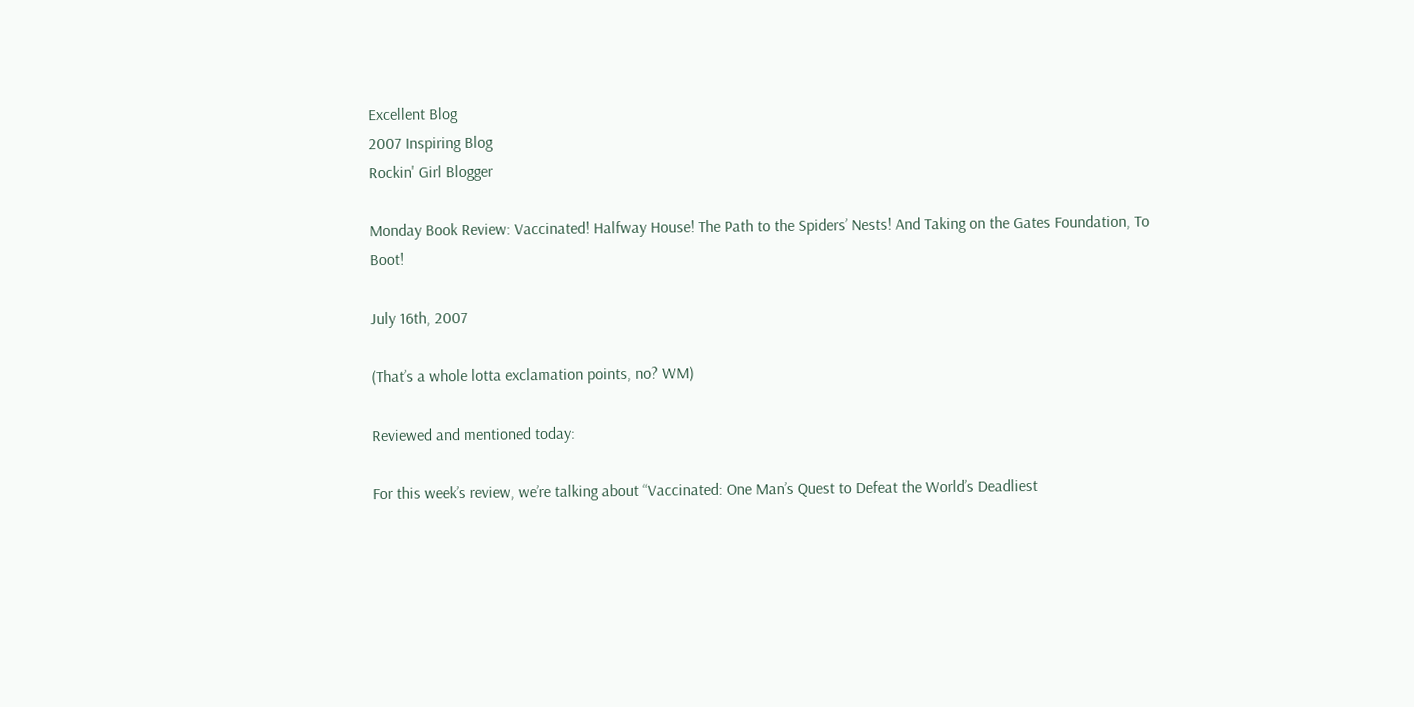Excellent Blog
2007 Inspiring Blog
Rockin' Girl Blogger

Monday Book Review: Vaccinated! Halfway House! The Path to the Spiders’ Nests! And Taking on the Gates Foundation, To Boot!

July 16th, 2007

(That’s a whole lotta exclamation points, no? WM)

Reviewed and mentioned today:

For this week’s review, we’re talking about “Vaccinated: One Man’s Quest to Defeat the World’s Deadliest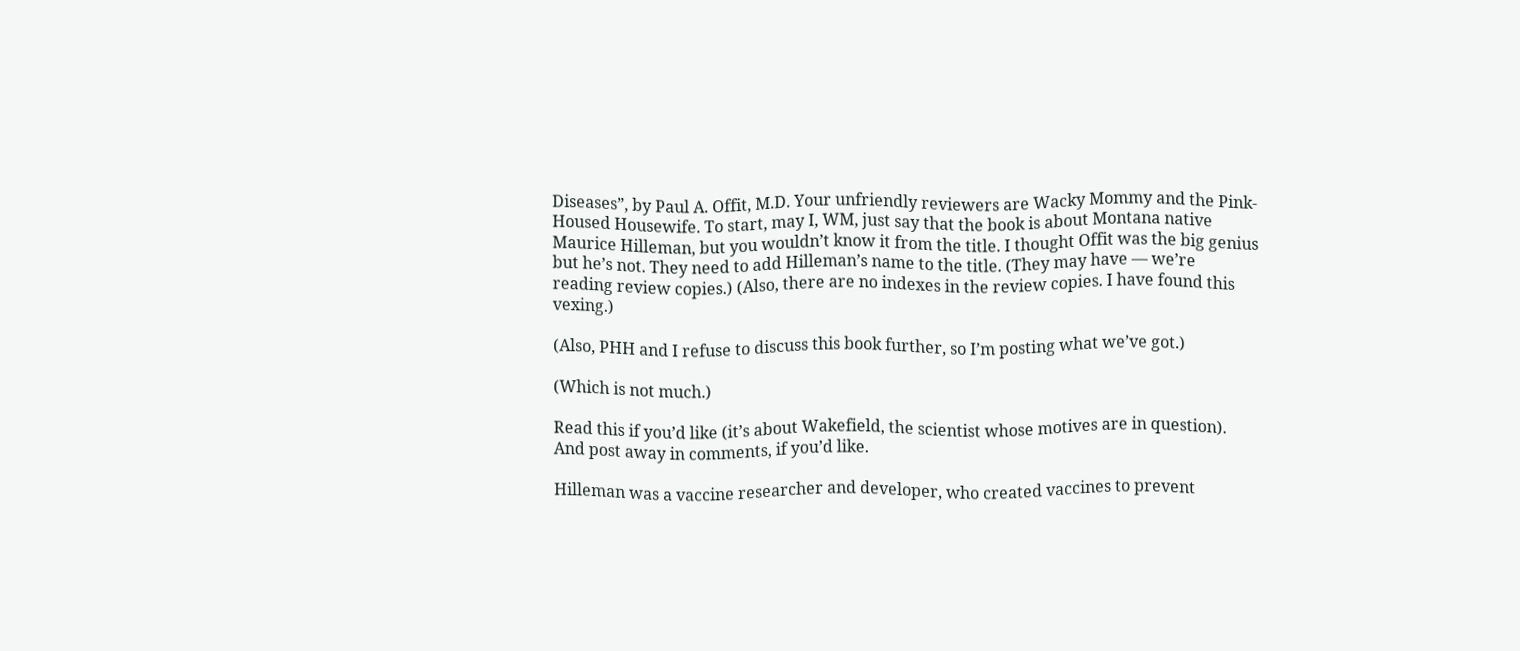Diseases”, by Paul A. Offit, M.D. Your unfriendly reviewers are Wacky Mommy and the Pink-Housed Housewife. To start, may I, WM, just say that the book is about Montana native Maurice Hilleman, but you wouldn’t know it from the title. I thought Offit was the big genius but he’s not. They need to add Hilleman’s name to the title. (They may have — we’re reading review copies.) (Also, there are no indexes in the review copies. I have found this vexing.)

(Also, PHH and I refuse to discuss this book further, so I’m posting what we’ve got.)

(Which is not much.)

Read this if you’d like (it’s about Wakefield, the scientist whose motives are in question). And post away in comments, if you’d like.

Hilleman was a vaccine researcher and developer, who created vaccines to prevent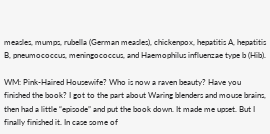measles, mumps, rubella (German measles), chickenpox, hepatitis A, hepatitis B, pneumococcus, meningococcus, and Haemophilus influenzae type b (Hib).

WM: Pink-Haired Housewife? Who is now a raven beauty? Have you finished the book? I got to the part about Waring blenders and mouse brains, then had a little “episode” and put the book down. It made me upset. But I finally finished it. In case some of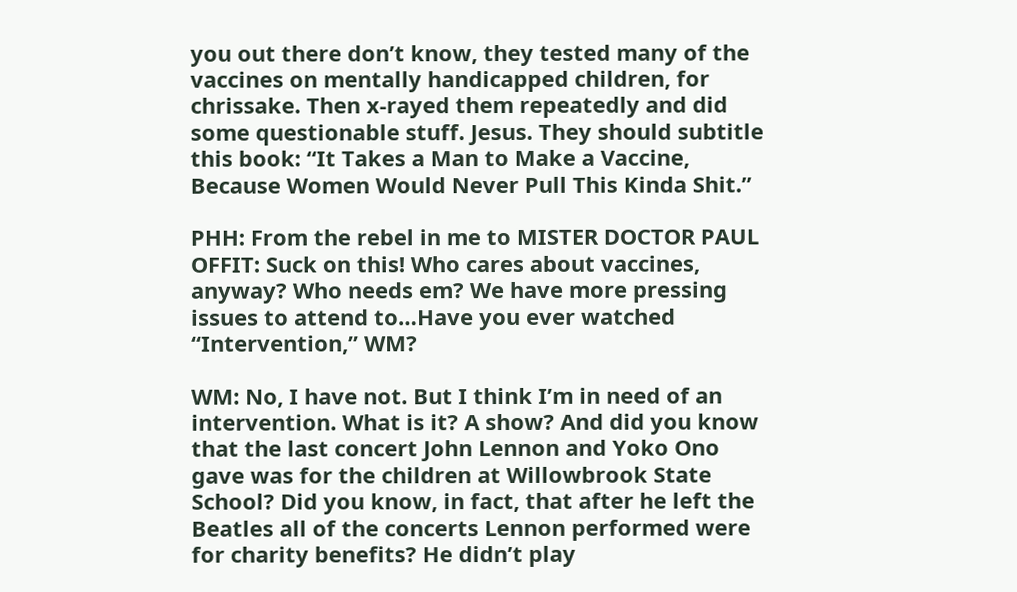you out there don’t know, they tested many of the vaccines on mentally handicapped children, for chrissake. Then x-rayed them repeatedly and did some questionable stuff. Jesus. They should subtitle this book: “It Takes a Man to Make a Vaccine, Because Women Would Never Pull This Kinda Shit.”

PHH: From the rebel in me to MISTER DOCTOR PAUL OFFIT: Suck on this! Who cares about vaccines, anyway? Who needs em? We have more pressing issues to attend to…Have you ever watched “Intervention,” WM?

WM: No, I have not. But I think I’m in need of an intervention. What is it? A show? And did you know that the last concert John Lennon and Yoko Ono gave was for the children at Willowbrook State School? Did you know, in fact, that after he left the Beatles all of the concerts Lennon performed were for charity benefits? He didn’t play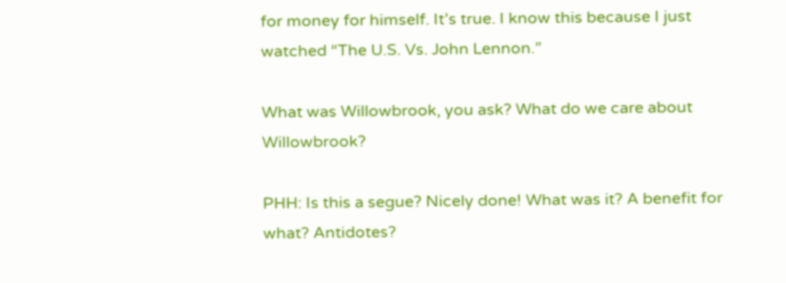for money for himself. It’s true. I know this because I just watched “The U.S. Vs. John Lennon.”

What was Willowbrook, you ask? What do we care about Willowbrook?

PHH: Is this a segue? Nicely done! What was it? A benefit for what? Antidotes?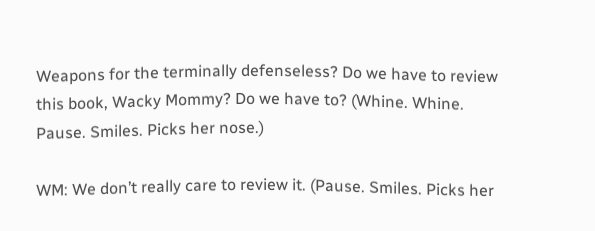Weapons for the terminally defenseless? Do we have to review this book, Wacky Mommy? Do we have to? (Whine. Whine. Pause. Smiles. Picks her nose.)

WM: We don’t really care to review it. (Pause. Smiles. Picks her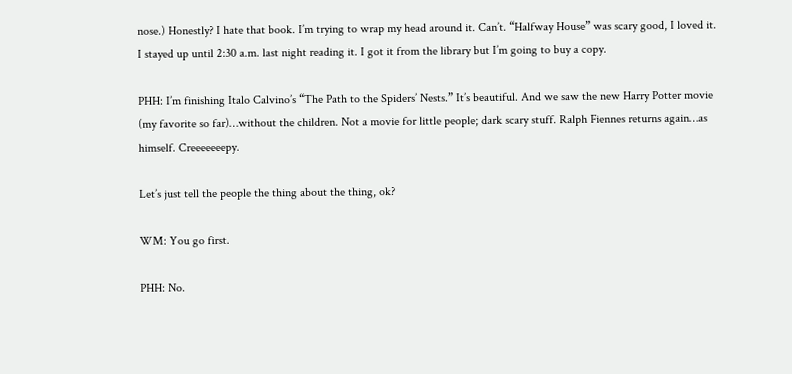nose.) Honestly? I hate that book. I’m trying to wrap my head around it. Can’t. “Halfway House” was scary good, I loved it. I stayed up until 2:30 a.m. last night reading it. I got it from the library but I’m going to buy a copy.

PHH: I’m finishing Italo Calvino’s “The Path to the Spiders’ Nests.” It’s beautiful. And we saw the new Harry Potter movie (my favorite so far)…without the children. Not a movie for little people; dark scary stuff. Ralph Fiennes returns again…as himself. Creeeeeeepy.

Let’s just tell the people the thing about the thing, ok?

WM: You go first.

PHH: No.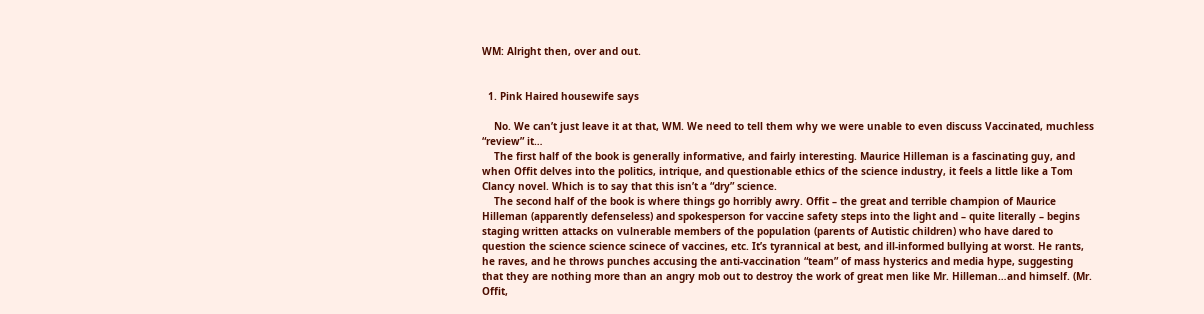WM: Alright then, over and out.


  1. Pink Haired housewife says

    No. We can’t just leave it at that, WM. We need to tell them why we were unable to even discuss Vaccinated, muchless “review” it…
    The first half of the book is generally informative, and fairly interesting. Maurice Hilleman is a fascinating guy, and when Offit delves into the politics, intrique, and questionable ethics of the science industry, it feels a little like a Tom Clancy novel. Which is to say that this isn’t a “dry” science.
    The second half of the book is where things go horribly awry. Offit – the great and terrible champion of Maurice Hilleman (apparently defenseless) and spokesperson for vaccine safety steps into the light and – quite literally – begins staging written attacks on vulnerable members of the population (parents of Autistic children) who have dared to question the science science scinece of vaccines, etc. It’s tyrannical at best, and ill-informed bullying at worst. He rants, he raves, and he throws punches accusing the anti-vaccination “team” of mass hysterics and media hype, suggesting that they are nothing more than an angry mob out to destroy the work of great men like Mr. Hilleman…and himself. (Mr. Offit,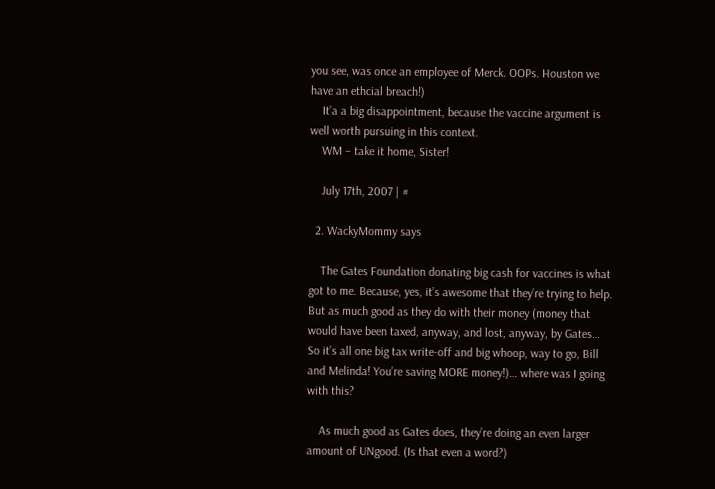you see, was once an employee of Merck. OOPs. Houston we have an ethcial breach!)
    It’a a big disappointment, because the vaccine argument is well worth pursuing in this context.
    WM – take it home, Sister!

    July 17th, 2007 | #

  2. WackyMommy says

    The Gates Foundation donating big cash for vaccines is what got to me. Because, yes, it’s awesome that they’re trying to help. But as much good as they do with their money (money that would have been taxed, anyway, and lost, anyway, by Gates… So it’s all one big tax write-off and big whoop, way to go, Bill and Melinda! You’re saving MORE money!)… where was I going with this?

    As much good as Gates does, they’re doing an even larger amount of UNgood. (Is that even a word?)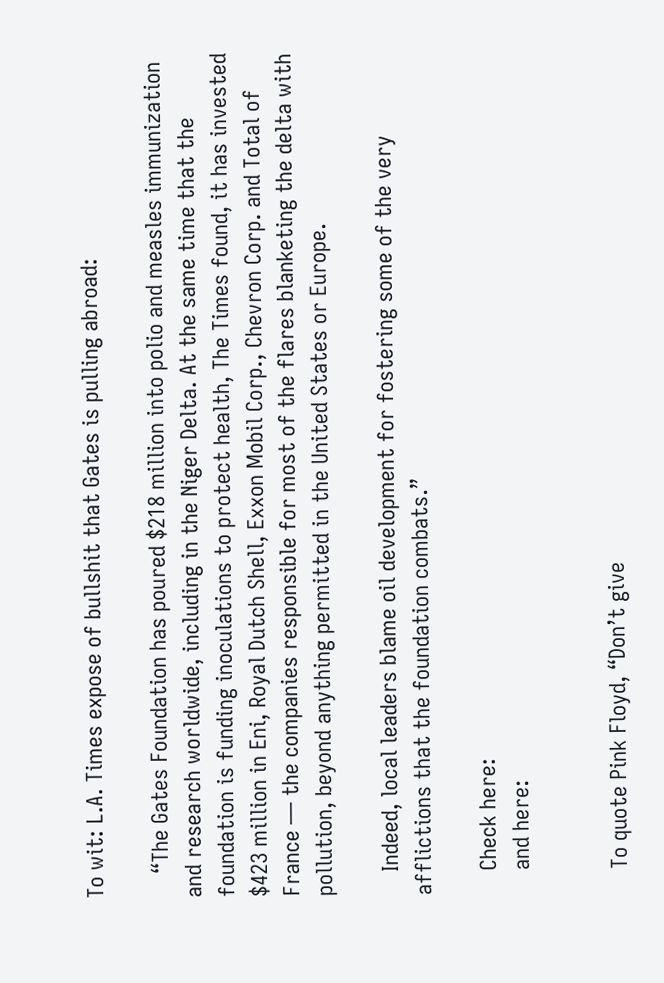To wit: L.A. Times expose of bullshit that Gates is pulling abroad:

    “The Gates Foundation has poured $218 million into polio and measles immunization and research worldwide, including in the Niger Delta. At the same time that the foundation is funding inoculations to protect health, The Times found, it has invested $423 million in Eni, Royal Dutch Shell, Exxon Mobil Corp., Chevron Corp. and Total of France — the companies responsible for most of the flares blanketing the delta with pollution, beyond anything permitted in the United States or Europe.

    Indeed, local leaders blame oil development for fostering some of the very afflictions that the foundation combats.”

    Check here:
    and here:


    To quote Pink Floyd, “Don’t give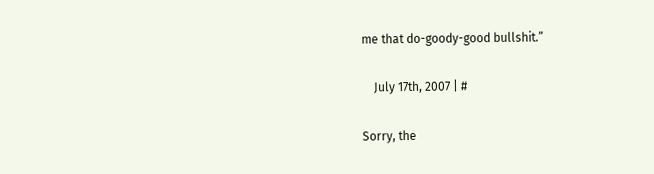me that do-goody-good bullshit.”

    July 17th, 2007 | #

Sorry, the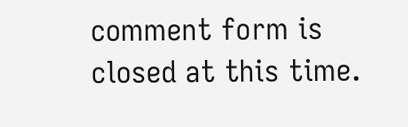comment form is closed at this time.